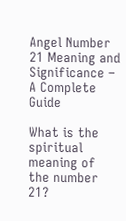Angel Number 21 Meaning and Significance – A Complete Guide

What is the spiritual meaning of the number 21?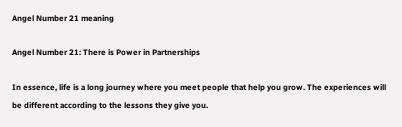Angel Number 21 meaning

Angel Number 21: There is Power in Partnerships

In essence, life is a long journey where you meet people that help you grow. The experiences will be different according to the lessons they give you.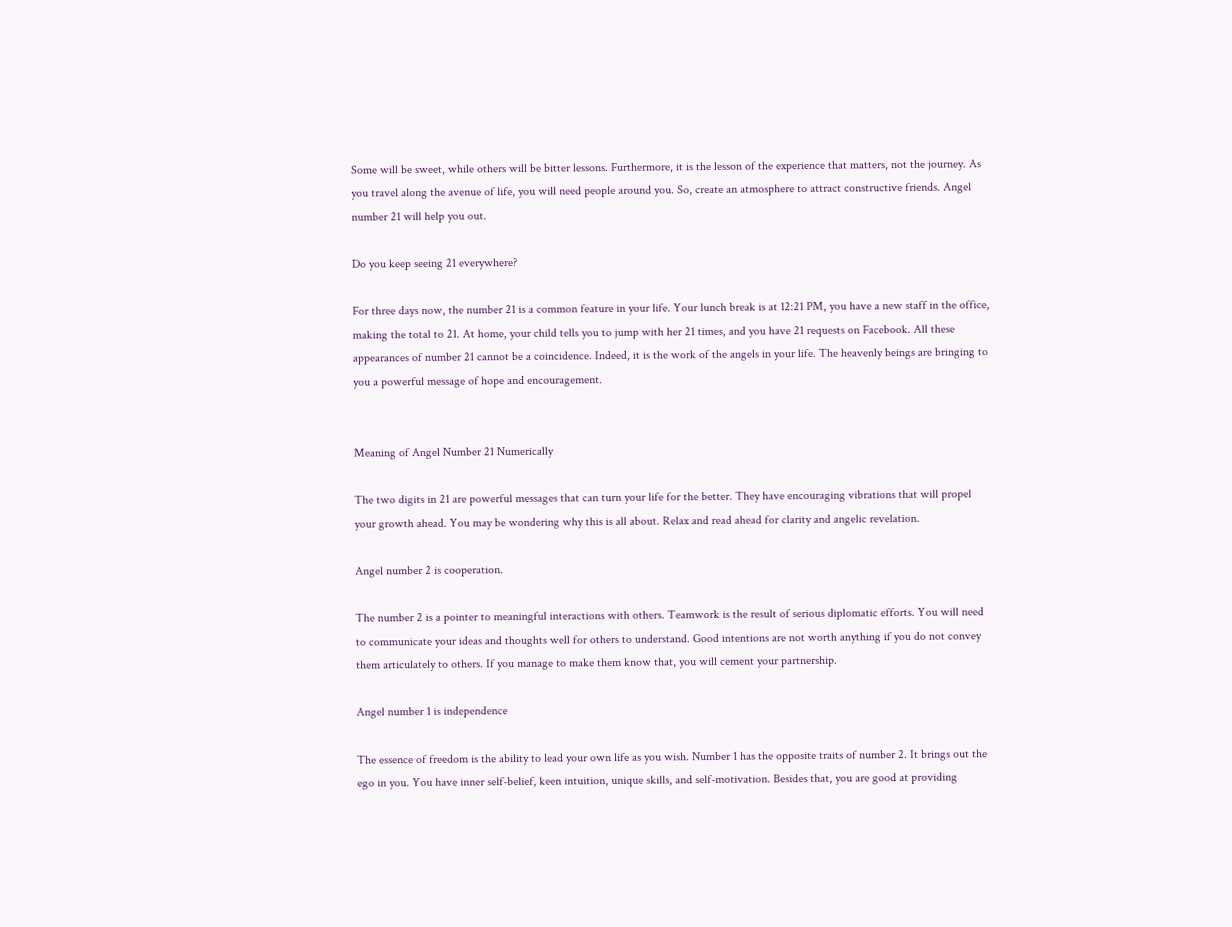Some will be sweet, while others will be bitter lessons. Furthermore, it is the lesson of the experience that matters, not the journey. As you travel along the avenue of life, you will need people around you. So, create an atmosphere to attract constructive friends. Angel number 21 will help you out.

Do you keep seeing 21 everywhere?

For three days now, the number 21 is a common feature in your life. Your lunch break is at 12:21 PM, you have a new staff in the office, making the total to 21. At home, your child tells you to jump with her 21 times, and you have 21 requests on Facebook. All these appearances of number 21 cannot be a coincidence. Indeed, it is the work of the angels in your life. The heavenly beings are bringing to you a powerful message of hope and encouragement.


Meaning of Angel Number 21 Numerically

The two digits in 21 are powerful messages that can turn your life for the better. They have encouraging vibrations that will propel your growth ahead. You may be wondering why this is all about. Relax and read ahead for clarity and angelic revelation.

Angel number 2 is cooperation.

The number 2 is a pointer to meaningful interactions with others. Teamwork is the result of serious diplomatic efforts. You will need to communicate your ideas and thoughts well for others to understand. Good intentions are not worth anything if you do not convey them articulately to others. If you manage to make them know that, you will cement your partnership.

Angel number 1 is independence

The essence of freedom is the ability to lead your own life as you wish. Number 1 has the opposite traits of number 2. It brings out the ego in you. You have inner self-belief, keen intuition, unique skills, and self-motivation. Besides that, you are good at providing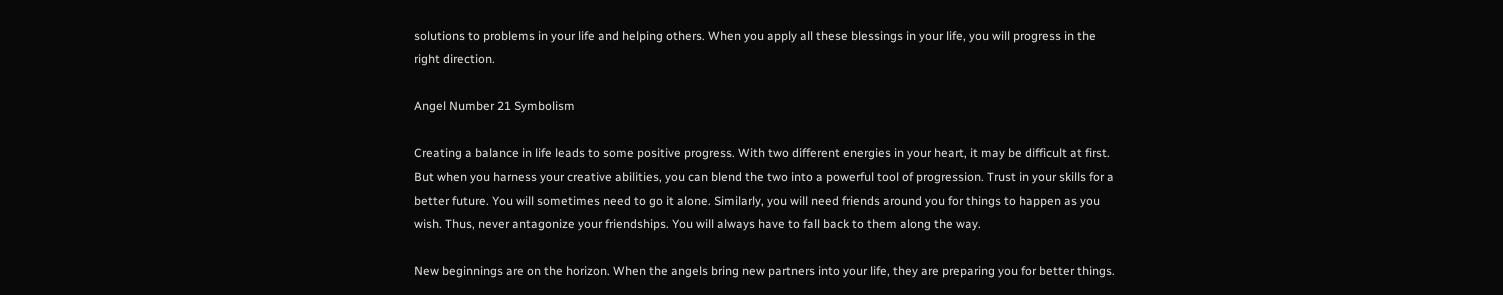solutions to problems in your life and helping others. When you apply all these blessings in your life, you will progress in the right direction.

Angel Number 21 Symbolism

Creating a balance in life leads to some positive progress. With two different energies in your heart, it may be difficult at first. But when you harness your creative abilities, you can blend the two into a powerful tool of progression. Trust in your skills for a better future. You will sometimes need to go it alone. Similarly, you will need friends around you for things to happen as you wish. Thus, never antagonize your friendships. You will always have to fall back to them along the way.

New beginnings are on the horizon. When the angels bring new partners into your life, they are preparing you for better things.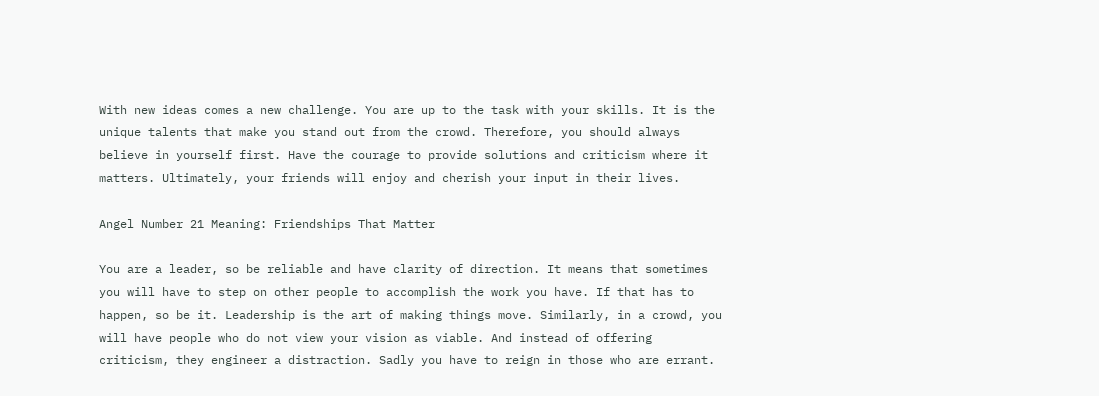With new ideas comes a new challenge. You are up to the task with your skills. It is the unique talents that make you stand out from the crowd. Therefore, you should always believe in yourself first. Have the courage to provide solutions and criticism where it matters. Ultimately, your friends will enjoy and cherish your input in their lives.

Angel Number 21 Meaning: Friendships That Matter

You are a leader, so be reliable and have clarity of direction. It means that sometimes you will have to step on other people to accomplish the work you have. If that has to happen, so be it. Leadership is the art of making things move. Similarly, in a crowd, you will have people who do not view your vision as viable. And instead of offering criticism, they engineer a distraction. Sadly you have to reign in those who are errant.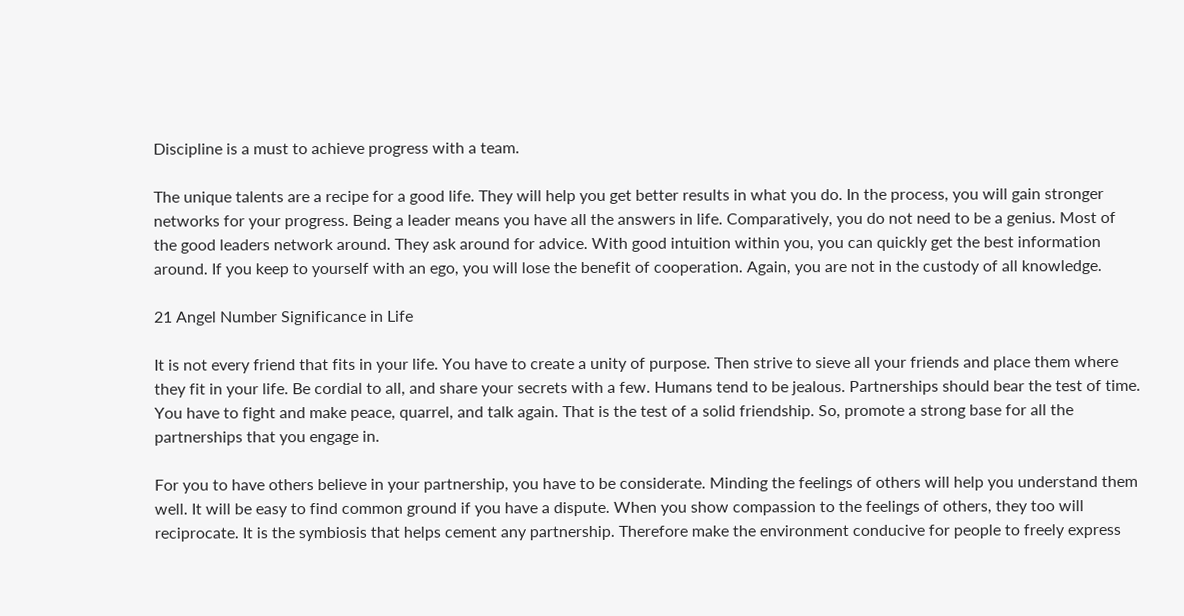Discipline is a must to achieve progress with a team.

The unique talents are a recipe for a good life. They will help you get better results in what you do. In the process, you will gain stronger networks for your progress. Being a leader means you have all the answers in life. Comparatively, you do not need to be a genius. Most of the good leaders network around. They ask around for advice. With good intuition within you, you can quickly get the best information around. If you keep to yourself with an ego, you will lose the benefit of cooperation. Again, you are not in the custody of all knowledge.

21 Angel Number Significance in Life

It is not every friend that fits in your life. You have to create a unity of purpose. Then strive to sieve all your friends and place them where they fit in your life. Be cordial to all, and share your secrets with a few. Humans tend to be jealous. Partnerships should bear the test of time. You have to fight and make peace, quarrel, and talk again. That is the test of a solid friendship. So, promote a strong base for all the partnerships that you engage in.

For you to have others believe in your partnership, you have to be considerate. Minding the feelings of others will help you understand them well. It will be easy to find common ground if you have a dispute. When you show compassion to the feelings of others, they too will reciprocate. It is the symbiosis that helps cement any partnership. Therefore make the environment conducive for people to freely express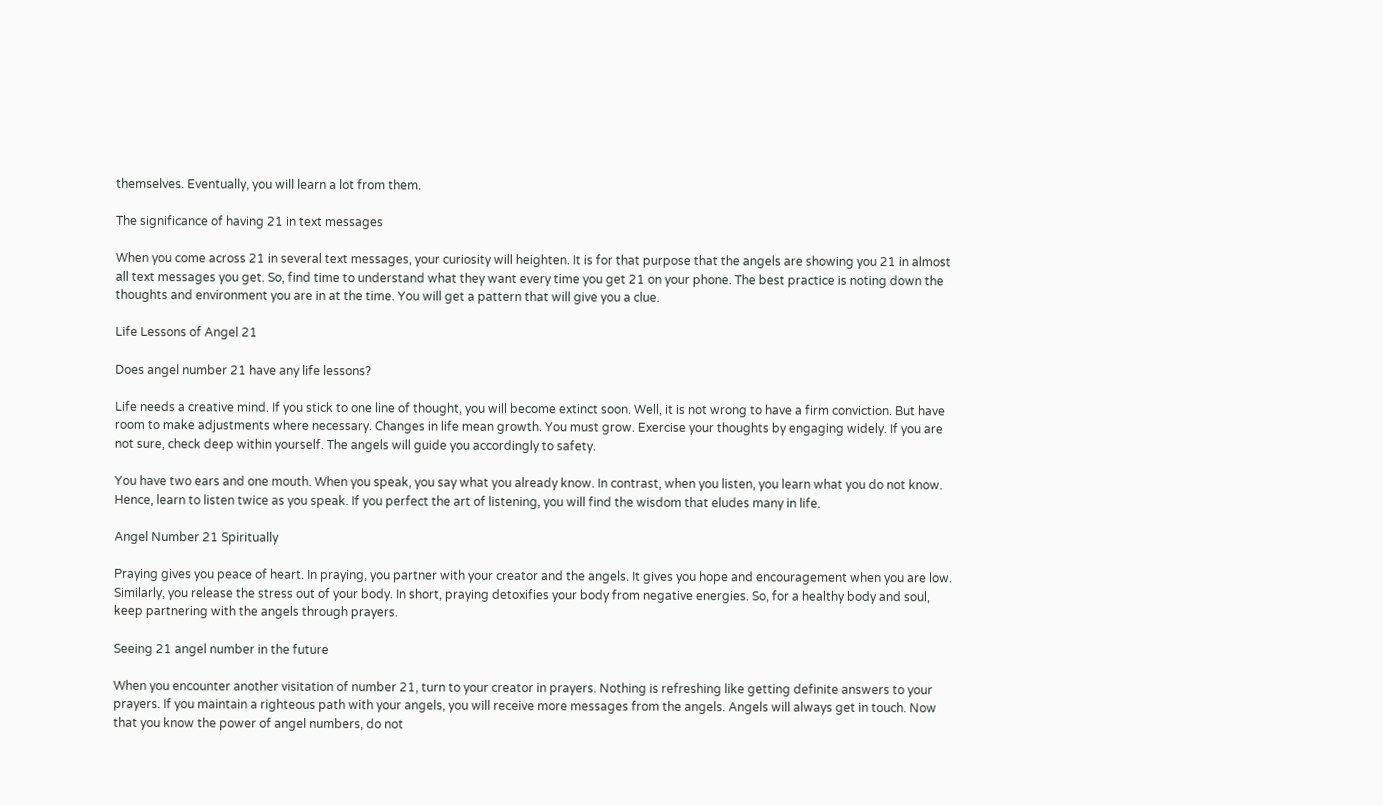themselves. Eventually, you will learn a lot from them.

The significance of having 21 in text messages

When you come across 21 in several text messages, your curiosity will heighten. It is for that purpose that the angels are showing you 21 in almost all text messages you get. So, find time to understand what they want every time you get 21 on your phone. The best practice is noting down the thoughts and environment you are in at the time. You will get a pattern that will give you a clue.

Life Lessons of Angel 21

Does angel number 21 have any life lessons?

Life needs a creative mind. If you stick to one line of thought, you will become extinct soon. Well, it is not wrong to have a firm conviction. But have room to make adjustments where necessary. Changes in life mean growth. You must grow. Exercise your thoughts by engaging widely. If you are not sure, check deep within yourself. The angels will guide you accordingly to safety.

You have two ears and one mouth. When you speak, you say what you already know. In contrast, when you listen, you learn what you do not know. Hence, learn to listen twice as you speak. If you perfect the art of listening, you will find the wisdom that eludes many in life.

Angel Number 21 Spiritually

Praying gives you peace of heart. In praying, you partner with your creator and the angels. It gives you hope and encouragement when you are low. Similarly, you release the stress out of your body. In short, praying detoxifies your body from negative energies. So, for a healthy body and soul, keep partnering with the angels through prayers.

Seeing 21 angel number in the future

When you encounter another visitation of number 21, turn to your creator in prayers. Nothing is refreshing like getting definite answers to your prayers. If you maintain a righteous path with your angels, you will receive more messages from the angels. Angels will always get in touch. Now that you know the power of angel numbers, do not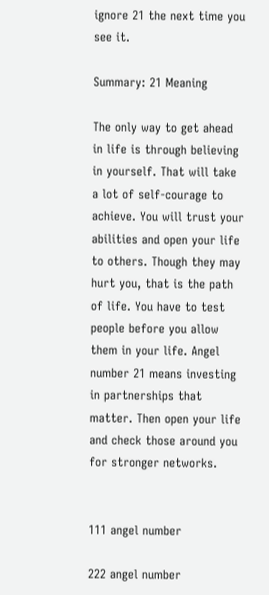ignore 21 the next time you see it.

Summary: 21 Meaning

The only way to get ahead in life is through believing in yourself. That will take a lot of self-courage to achieve. You will trust your abilities and open your life to others. Though they may hurt you, that is the path of life. You have to test people before you allow them in your life. Angel number 21 means investing in partnerships that matter. Then open your life and check those around you for stronger networks.


111 angel number

222 angel number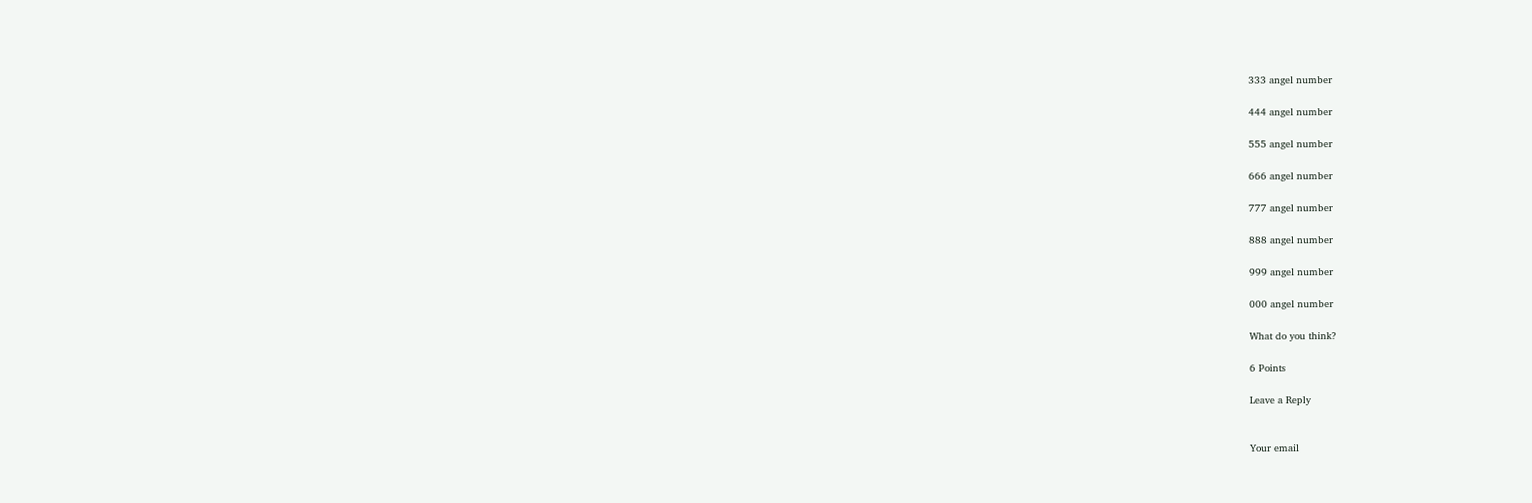333 angel number

444 angel number

555 angel number

666 angel number

777 angel number

888 angel number

999 angel number

000 angel number

What do you think?

6 Points

Leave a Reply


Your email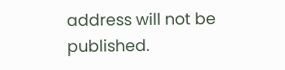address will not be published.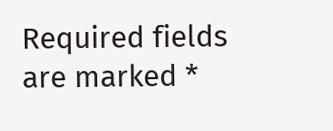Required fields are marked *